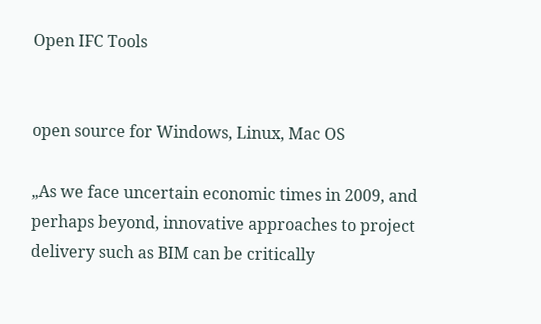Open IFC Tools


open source for Windows, Linux, Mac OS

„As we face uncertain economic times in 2009, and perhaps beyond, innovative approaches to project delivery such as BIM can be critically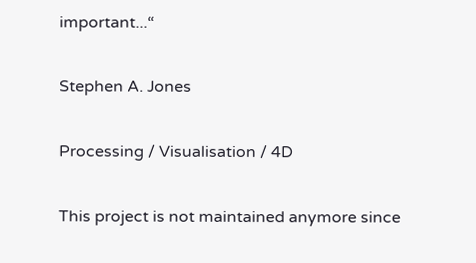important...“

Stephen A. Jones

Processing / Visualisation / 4D

This project is not maintained anymore since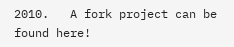2010.   A fork project can be found here!